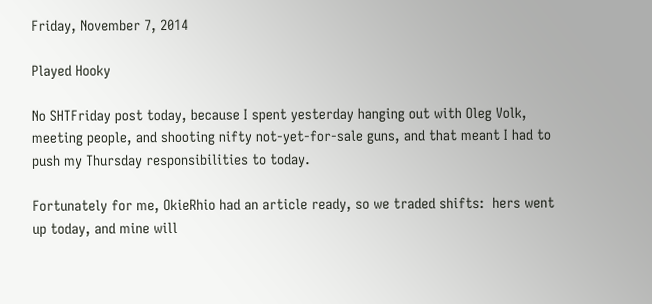Friday, November 7, 2014

Played Hooky

No SHTFriday post today, because I spent yesterday hanging out with Oleg Volk, meeting people, and shooting nifty not-yet-for-sale guns, and that meant I had to push my Thursday responsibilities to today.

Fortunately for me, OkieRhio had an article ready, so we traded shifts:  hers went up today, and mine will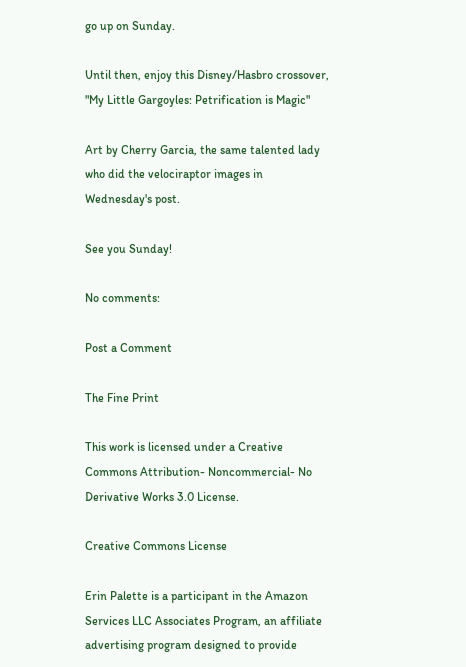go up on Sunday.

Until then, enjoy this Disney/Hasbro crossover, "My Little Gargoyles: Petrification is Magic"

Art by Cherry Garcia, the same talented lady who did the velociraptor images in Wednesday's post.

See you Sunday!

No comments:

Post a Comment

The Fine Print

This work is licensed under a Creative Commons Attribution- Noncommercial- No Derivative Works 3.0 License.

Creative Commons License

Erin Palette is a participant in the Amazon Services LLC Associates Program, an affiliate advertising program designed to provide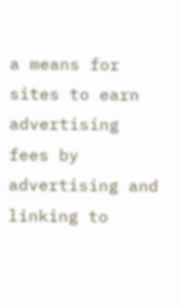a means for sites to earn advertising fees by advertising and linking to